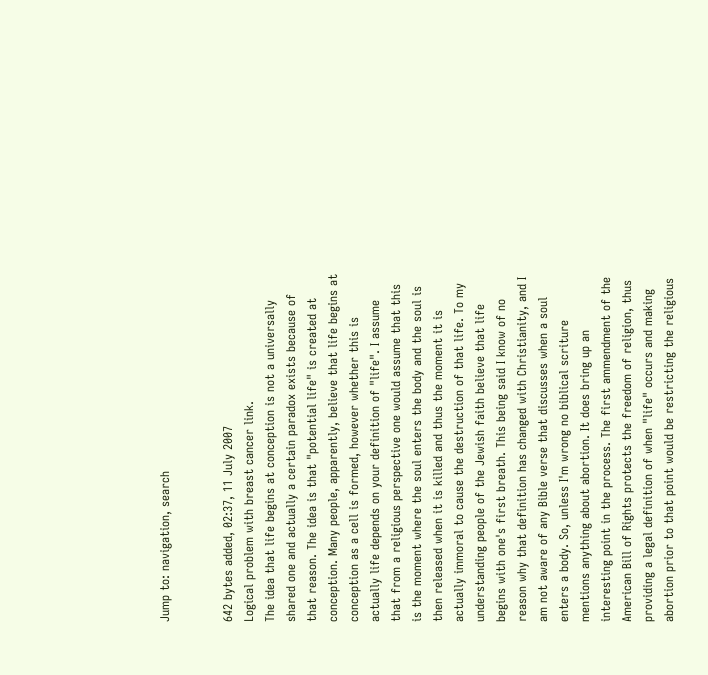Jump to: navigation, search


642 bytes added, 02:37, 11 July 2007
Logical problem with breast cancer link.
The idea that life begins at conception is not a universally shared one and actually a certain paradox exists because of that reason. The idea is that "potential life" is created at conception. Many people, apparently, believe that life begins at conception as a cell is formed, however whether this is actually life depends on your definition of "life". I assume that from a religious perspective one would assume that this is the moment where the soul enters the body and the soul is then released when it is killed and thus the moment it is actually immoral to cause the destruction of that life. To my understanding people of the Jewish faith believe that life begins with one's first breath. This being said I know of no reason why that definition has changed with Christianity, and I am not aware of any Bible verse that discusses when a soul enters a body. So, unless I'm wrong no biblical scriture mentions anything about abortion. It does bring up an interesting point in the process. The first ammendment of the American Bill of Rights protects the freedom of religion, thus providing a legal definition of when "life" occurs and making abortion prior to that point would be restricting the religious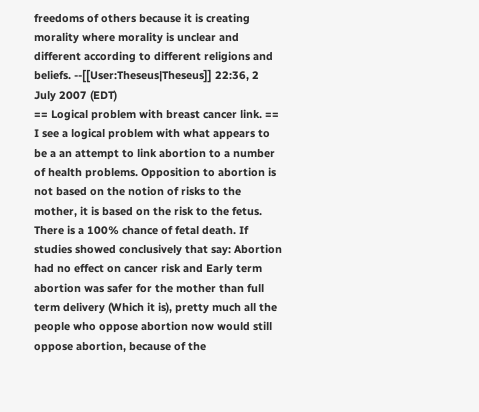freedoms of others because it is creating morality where morality is unclear and different according to different religions and beliefs. --[[User:Theseus|Theseus]] 22:36, 2 July 2007 (EDT)
== Logical problem with breast cancer link. ==
I see a logical problem with what appears to be a an attempt to link abortion to a number of health problems. Opposition to abortion is not based on the notion of risks to the mother, it is based on the risk to the fetus. There is a 100% chance of fetal death. If studies showed conclusively that say: Abortion had no effect on cancer risk and Early term abortion was safer for the mother than full term delivery (Which it is), pretty much all the people who oppose abortion now would still oppose abortion, because of the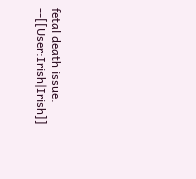fetal death issue.
--[[User:Irish|Irish]]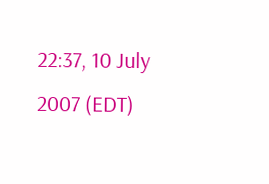22:37, 10 July 2007 (EDT)